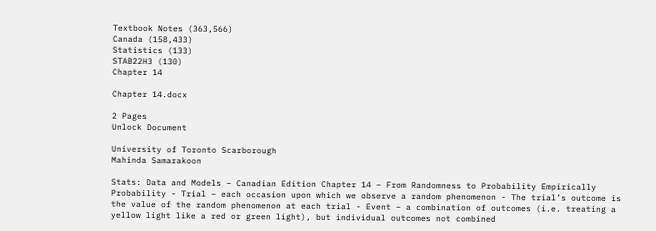Textbook Notes (363,566)
Canada (158,433)
Statistics (133)
STAB22H3 (130)
Chapter 14

Chapter 14.docx

2 Pages
Unlock Document

University of Toronto Scarborough
Mahinda Samarakoon

Stats: Data and Models – Canadian Edition Chapter 14 – From Randomness to Probability Empirically Probability - Trial – each occasion upon which we observe a random phenomenon - The trial’s outcome is the value of the random phenomenon at each trial - Event – a combination of outcomes (i.e. treating a yellow light like a red or green light), but individual outcomes not combined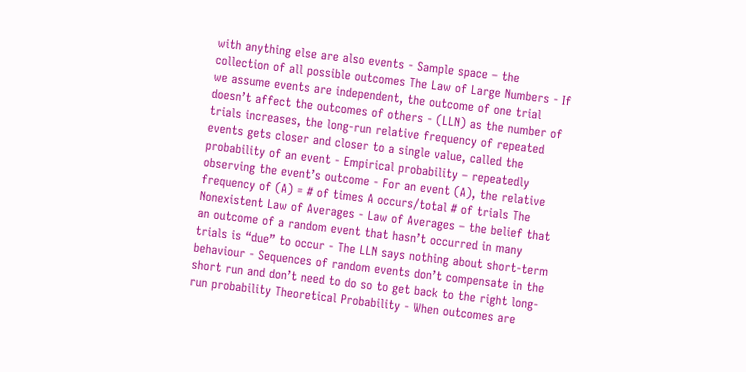with anything else are also events - Sample space – the collection of all possible outcomes The Law of Large Numbers - If we assume events are independent, the outcome of one trial doesn’t affect the outcomes of others - (LLN) as the number of trials increases, the long-run relative frequency of repeated events gets closer and closer to a single value, called the probability of an event - Empirical probability – repeatedly observing the event’s outcome - For an event (A), the relative frequency of (A) = # of times A occurs/total # of trials The Nonexistent Law of Averages - Law of Averages – the belief that an outcome of a random event that hasn’t occurred in many trials is “due” to occur - The LLN says nothing about short-term behaviour - Sequences of random events don’t compensate in the short run and don’t need to do so to get back to the right long-run probability Theoretical Probability - When outcomes are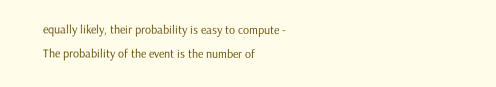equally likely, their probability is easy to compute - The probability of the event is the number of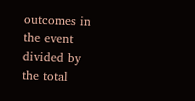outcomes in the event divided by the total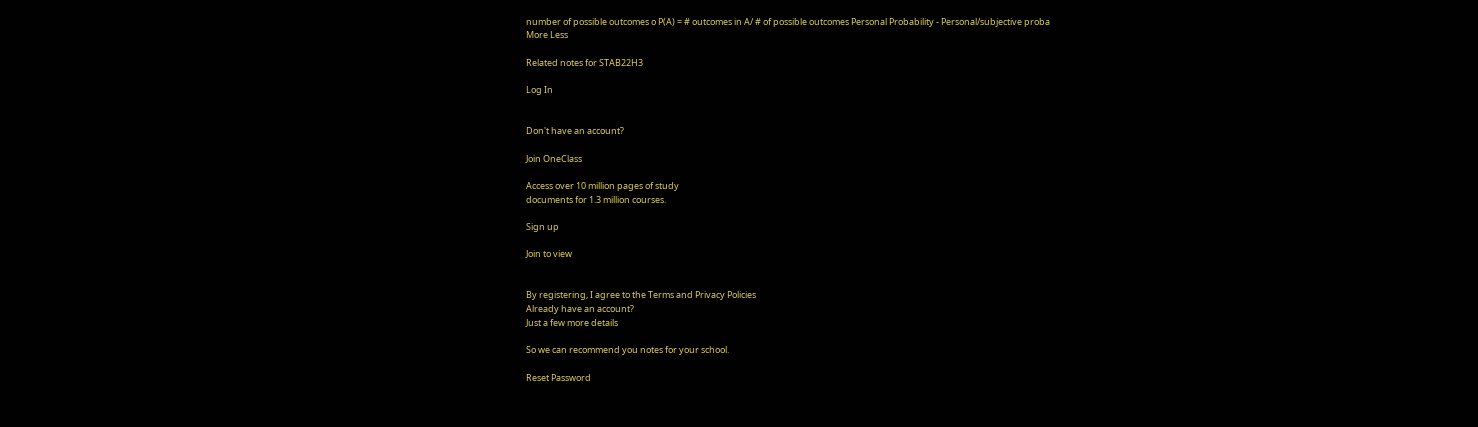number of possible outcomes o P(A) = # outcomes in A/ # of possible outcomes Personal Probability - Personal/subjective proba
More Less

Related notes for STAB22H3

Log In


Don't have an account?

Join OneClass

Access over 10 million pages of study
documents for 1.3 million courses.

Sign up

Join to view


By registering, I agree to the Terms and Privacy Policies
Already have an account?
Just a few more details

So we can recommend you notes for your school.

Reset Password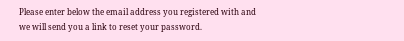Please enter below the email address you registered with and we will send you a link to reset your password.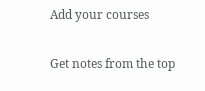Add your courses

Get notes from the top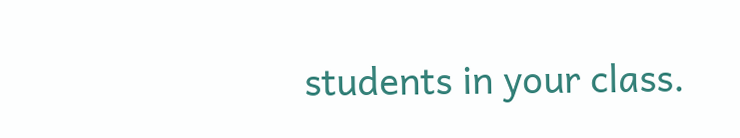students in your class.